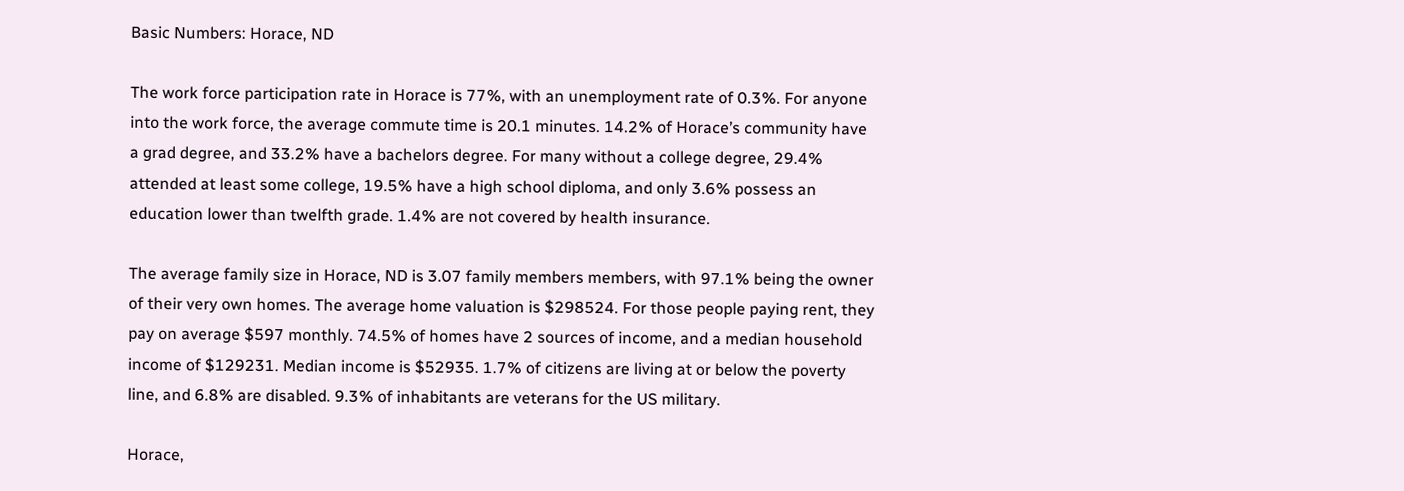Basic Numbers: Horace, ND

The work force participation rate in Horace is 77%, with an unemployment rate of 0.3%. For anyone into the work force, the average commute time is 20.1 minutes. 14.2% of Horace’s community have a grad degree, and 33.2% have a bachelors degree. For many without a college degree, 29.4% attended at least some college, 19.5% have a high school diploma, and only 3.6% possess an education lower than twelfth grade. 1.4% are not covered by health insurance.

The average family size in Horace, ND is 3.07 family members members, with 97.1% being the owner of their very own homes. The average home valuation is $298524. For those people paying rent, they pay on average $597 monthly. 74.5% of homes have 2 sources of income, and a median household income of $129231. Median income is $52935. 1.7% of citizens are living at or below the poverty line, and 6.8% are disabled. 9.3% of inhabitants are veterans for the US military.

Horace,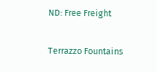ND: Free Freight

Terrazzo Fountains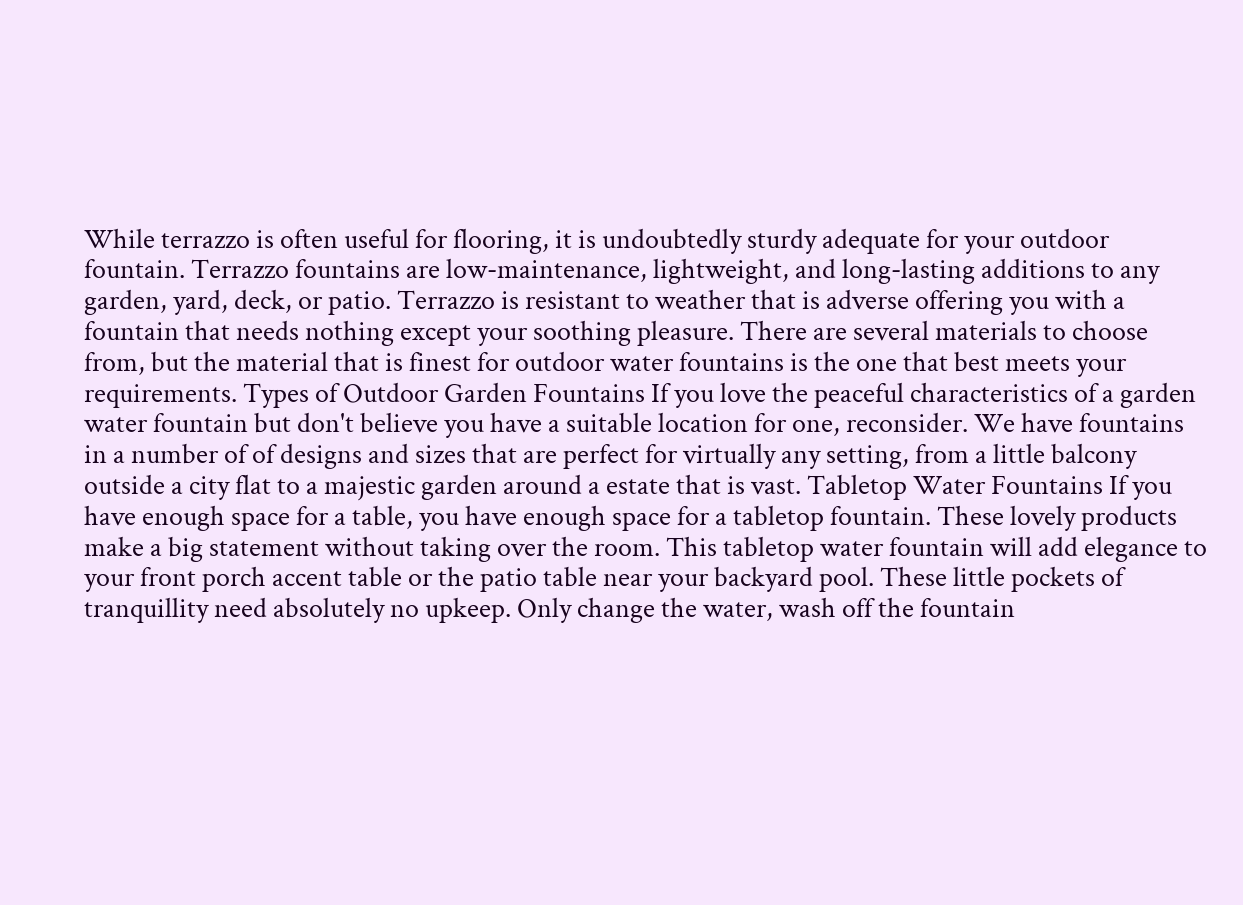While terrazzo is often useful for flooring, it is undoubtedly sturdy adequate for your outdoor fountain. Terrazzo fountains are low-maintenance, lightweight, and long-lasting additions to any garden, yard, deck, or patio. Terrazzo is resistant to weather that is adverse offering you with a fountain that needs nothing except your soothing pleasure. There are several materials to choose from, but the material that is finest for outdoor water fountains is the one that best meets your requirements. Types of Outdoor Garden Fountains If you love the peaceful characteristics of a garden water fountain but don't believe you have a suitable location for one, reconsider. We have fountains in a number of of designs and sizes that are perfect for virtually any setting, from a little balcony outside a city flat to a majestic garden around a estate that is vast. Tabletop Water Fountains If you have enough space for a table, you have enough space for a tabletop fountain. These lovely products make a big statement without taking over the room. This tabletop water fountain will add elegance to your front porch accent table or the patio table near your backyard pool. These little pockets of tranquillity need absolutely no upkeep. Only change the water, wash off the fountain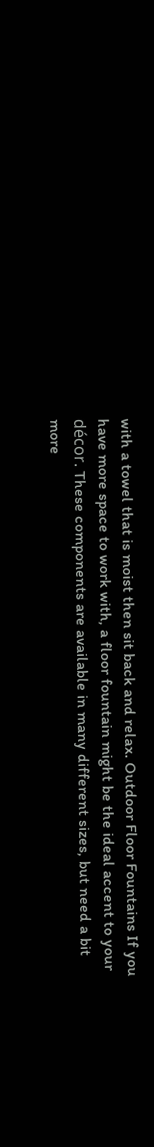with a towel that is moist then sit back and relax. Outdoor Floor Fountains If you have more space to work with, a floor fountain might be the ideal accent to your décor. These components are available in many different sizes, but need a bit more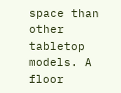space than other tabletop models. A floor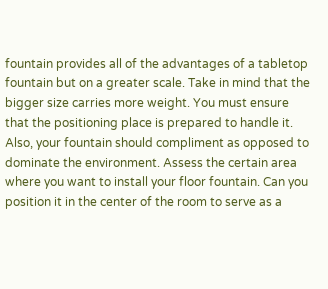fountain provides all of the advantages of a tabletop fountain but on a greater scale. Take in mind that the bigger size carries more weight. You must ensure that the positioning place is prepared to handle it. Also, your fountain should compliment as opposed to dominate the environment. Assess the certain area where you want to install your floor fountain. Can you position it in the center of the room to serve as a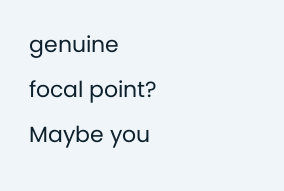genuine focal point? Maybe you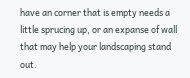have an corner that is empty needs a little sprucing up, or an expanse of wall that may help your landscaping stand out.